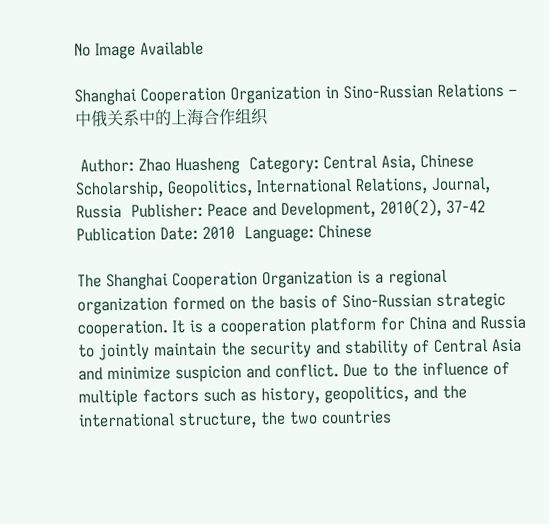No Image Available

Shanghai Cooperation Organization in Sino-Russian Relations – 中俄关系中的上海合作组织

 Author: Zhao Huasheng  Category: Central Asia, Chinese Scholarship, Geopolitics, International Relations, Journal, Russia  Publisher: Peace and Development, 2010(2), 37-42  Publication Date: 2010  Language: Chinese

The Shanghai Cooperation Organization is a regional organization formed on the basis of Sino-Russian strategic cooperation. It is a cooperation platform for China and Russia to jointly maintain the security and stability of Central Asia and minimize suspicion and conflict. Due to the influence of multiple factors such as history, geopolitics, and the international structure, the two countries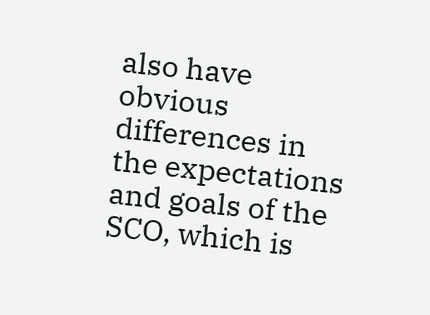also have obvious differences in the expectations and goals of the SCO, which is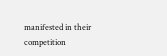manifested in their competition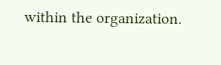within the organization.